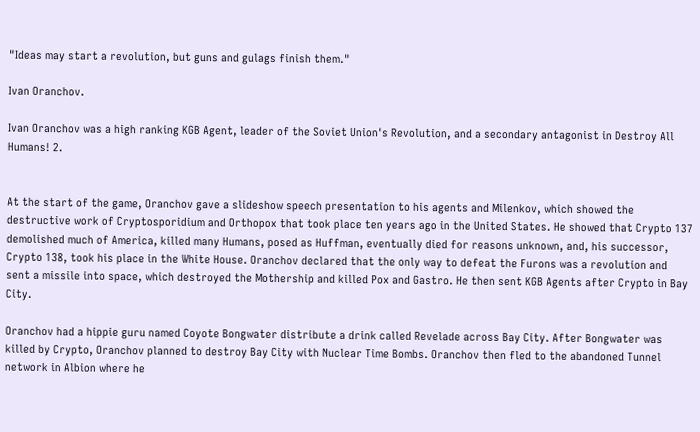"Ideas may start a revolution, but guns and gulags finish them."

Ivan Oranchov.

Ivan Oranchov was a high ranking KGB Agent, leader of the Soviet Union's Revolution, and a secondary antagonist in Destroy All Humans! 2.


At the start of the game, Oranchov gave a slideshow speech presentation to his agents and Milenkov, which showed the destructive work of Cryptosporidium and Orthopox that took place ten years ago in the United States. He showed that Crypto 137 demolished much of America, killed many Humans, posed as Huffman, eventually died for reasons unknown, and, his successor, Crypto 138, took his place in the White House. Oranchov declared that the only way to defeat the Furons was a revolution and sent a missile into space, which destroyed the Mothership and killed Pox and Gastro. He then sent KGB Agents after Crypto in Bay City.

Oranchov had a hippie guru named Coyote Bongwater distribute a drink called Revelade across Bay City. After Bongwater was killed by Crypto, Oranchov planned to destroy Bay City with Nuclear Time Bombs. Oranchov then fled to the abandoned Tunnel network in Albion where he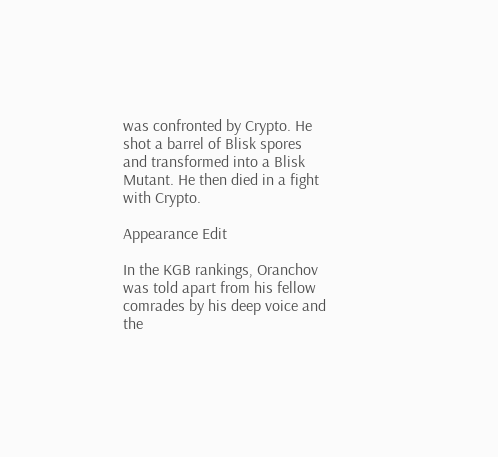was confronted by Crypto. He shot a barrel of Blisk spores and transformed into a Blisk Mutant. He then died in a fight with Crypto.

Appearance Edit

In the KGB rankings, Oranchov was told apart from his fellow comrades by his deep voice and the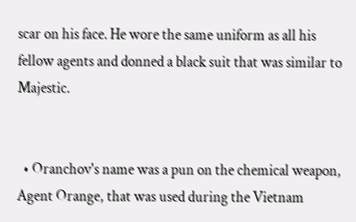scar on his face. He wore the same uniform as all his fellow agents and donned a black suit that was similar to Majestic.


  • Oranchov's name was a pun on the chemical weapon, Agent Orange, that was used during the Vietnam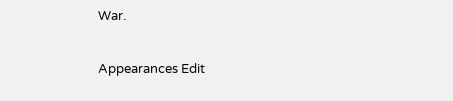War.

Appearances Edit